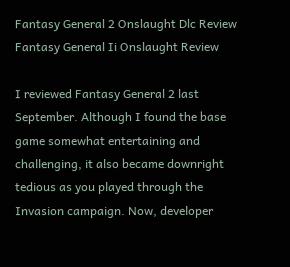Fantasy General 2 Onslaught Dlc Review Fantasy General Ii Onslaught Review

I reviewed Fantasy General 2 last September. Although I found the base game somewhat entertaining and challenging, it also became downright tedious as you played through the Invasion campaign. Now, developer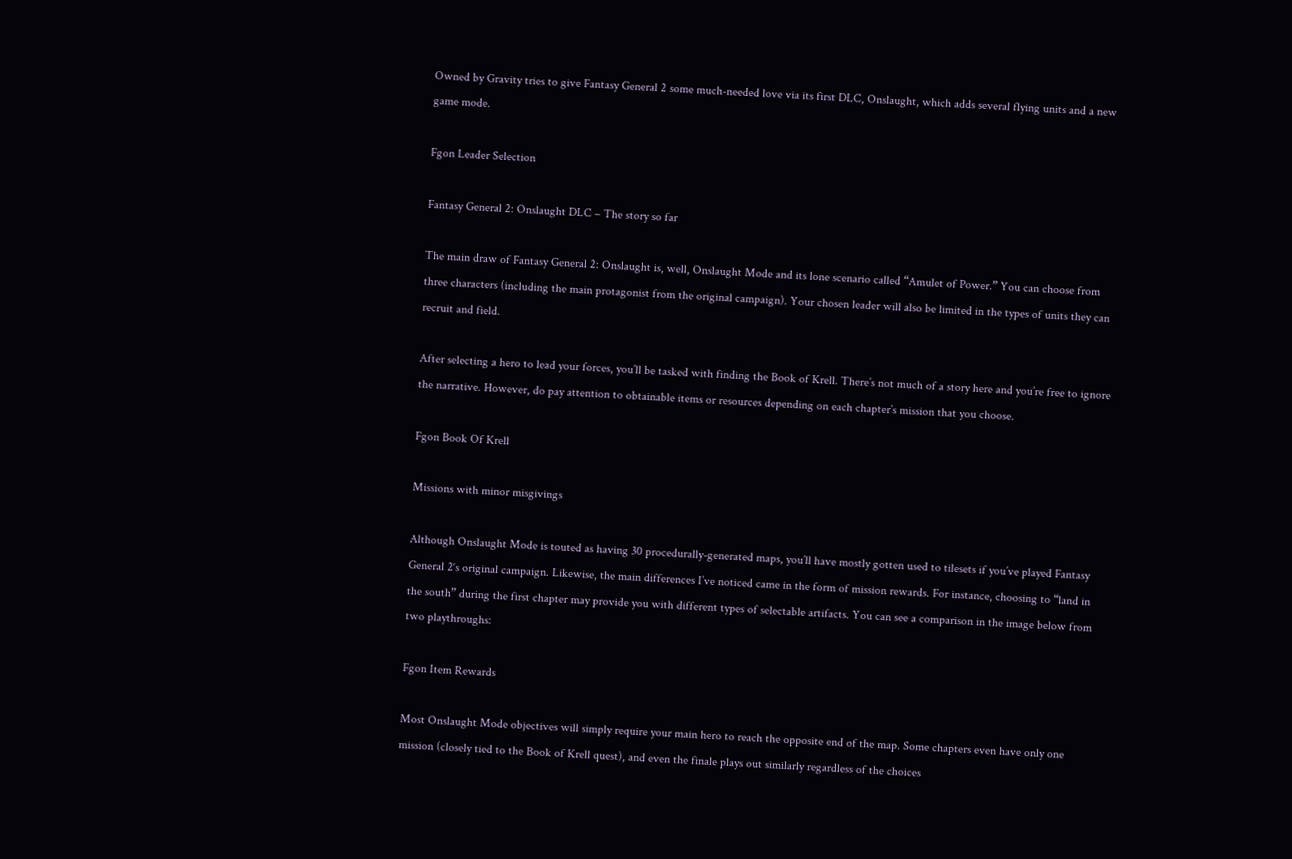Owned by Gravity tries to give Fantasy General 2 some much-needed love via its first DLC, Onslaught, which adds several flying units and a new game mode.

Fgon Leader Selection

Fantasy General 2: Onslaught DLC – The story so far

The main draw of Fantasy General 2: Onslaught is, well, Onslaught Mode and its lone scenario called “Amulet of Power.” You can choose from three characters (including the main protagonist from the original campaign). Your chosen leader will also be limited in the types of units they can recruit and field.

After selecting a hero to lead your forces, you’ll be tasked with finding the Book of Krell. There’s not much of a story here and you’re free to ignore the narrative. However, do pay attention to obtainable items or resources depending on each chapter’s mission that you choose.

Fgon Book Of Krell

Missions with minor misgivings

Although Onslaught Mode is touted as having 30 procedurally-generated maps, you’ll have mostly gotten used to tilesets if you’ve played Fantasy General 2‘s original campaign. Likewise, the main differences I’ve noticed came in the form of mission rewards. For instance, choosing to “land in the south” during the first chapter may provide you with different types of selectable artifacts. You can see a comparison in the image below from two playthroughs:

Fgon Item Rewards

Most Onslaught Mode objectives will simply require your main hero to reach the opposite end of the map. Some chapters even have only one mission (closely tied to the Book of Krell quest), and even the finale plays out similarly regardless of the choices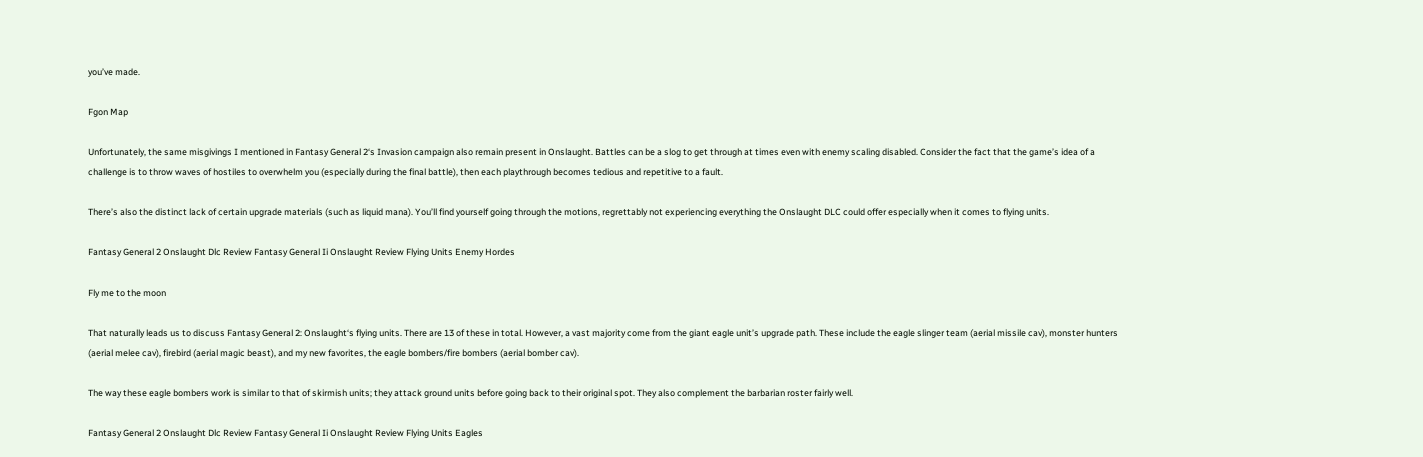you’ve made.

Fgon Map

Unfortunately, the same misgivings I mentioned in Fantasy General 2‘s Invasion campaign also remain present in Onslaught. Battles can be a slog to get through at times even with enemy scaling disabled. Consider the fact that the game’s idea of a challenge is to throw waves of hostiles to overwhelm you (especially during the final battle), then each playthrough becomes tedious and repetitive to a fault.

There’s also the distinct lack of certain upgrade materials (such as liquid mana). You’ll find yourself going through the motions, regrettably not experiencing everything the Onslaught DLC could offer especially when it comes to flying units.

Fantasy General 2 Onslaught Dlc Review Fantasy General Ii Onslaught Review Flying Units Enemy Hordes

Fly me to the moon

That naturally leads us to discuss Fantasy General 2: Onslaught‘s flying units. There are 13 of these in total. However, a vast majority come from the giant eagle unit’s upgrade path. These include the eagle slinger team (aerial missile cav), monster hunters (aerial melee cav), firebird (aerial magic beast), and my new favorites, the eagle bombers/fire bombers (aerial bomber cav).

The way these eagle bombers work is similar to that of skirmish units; they attack ground units before going back to their original spot. They also complement the barbarian roster fairly well.

Fantasy General 2 Onslaught Dlc Review Fantasy General Ii Onslaught Review Flying Units Eagles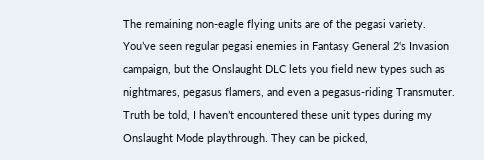The remaining non-eagle flying units are of the pegasi variety. You’ve seen regular pegasi enemies in Fantasy General 2‘s Invasion campaign, but the Onslaught DLC lets you field new types such as nightmares, pegasus flamers, and even a pegasus-riding Transmuter. Truth be told, I haven’t encountered these unit types during my Onslaught Mode playthrough. They can be picked,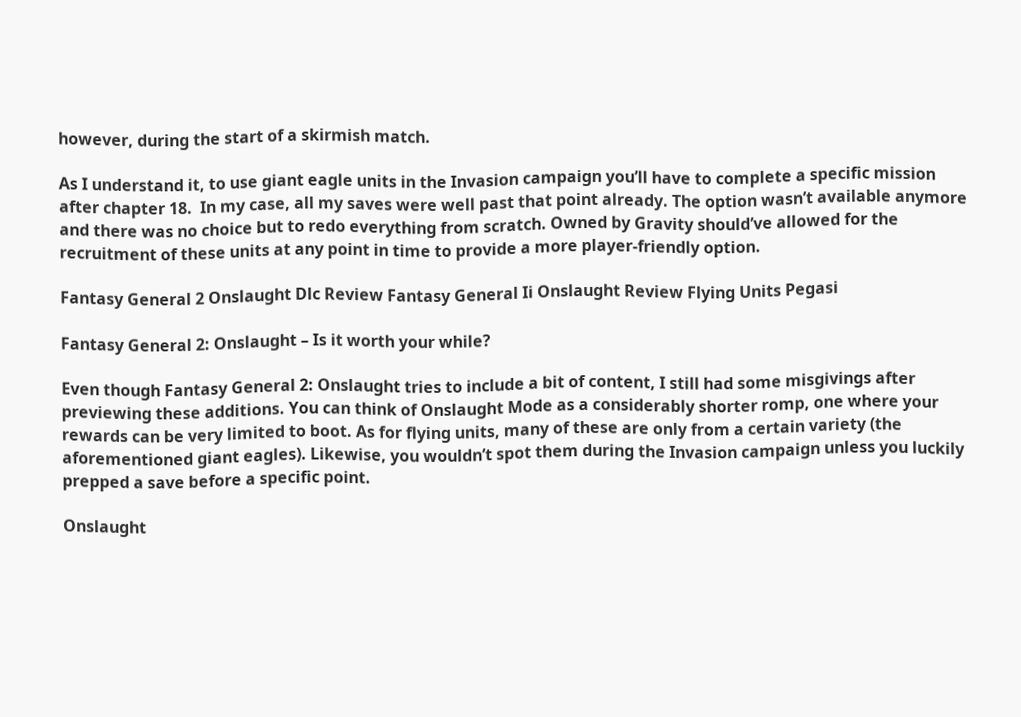however, during the start of a skirmish match.

As I understand it, to use giant eagle units in the Invasion campaign you’ll have to complete a specific mission after chapter 18.  In my case, all my saves were well past that point already. The option wasn’t available anymore and there was no choice but to redo everything from scratch. Owned by Gravity should’ve allowed for the recruitment of these units at any point in time to provide a more player-friendly option.

Fantasy General 2 Onslaught Dlc Review Fantasy General Ii Onslaught Review Flying Units Pegasi

Fantasy General 2: Onslaught – Is it worth your while?

Even though Fantasy General 2: Onslaught tries to include a bit of content, I still had some misgivings after previewing these additions. You can think of Onslaught Mode as a considerably shorter romp, one where your rewards can be very limited to boot. As for flying units, many of these are only from a certain variety (the aforementioned giant eagles). Likewise, you wouldn’t spot them during the Invasion campaign unless you luckily prepped a save before a specific point.

Onslaught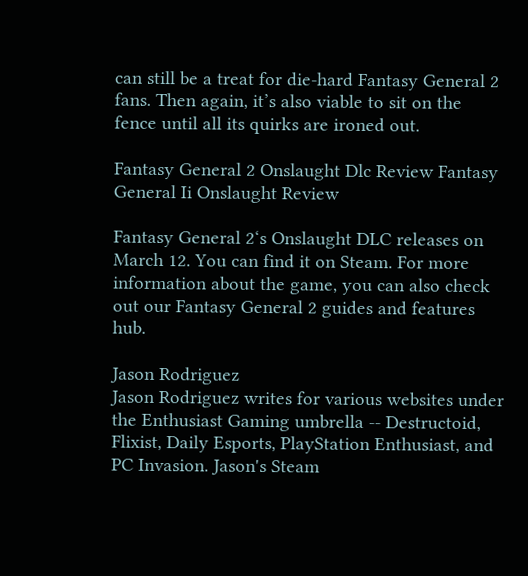can still be a treat for die-hard Fantasy General 2 fans. Then again, it’s also viable to sit on the fence until all its quirks are ironed out.

Fantasy General 2 Onslaught Dlc Review Fantasy General Ii Onslaught Review

Fantasy General 2‘s Onslaught DLC releases on March 12. You can find it on Steam. For more information about the game, you can also check out our Fantasy General 2 guides and features hub.

Jason Rodriguez
Jason Rodriguez writes for various websites under the Enthusiast Gaming umbrella -- Destructoid, Flixist, Daily Esports, PlayStation Enthusiast, and PC Invasion. Jason's Steam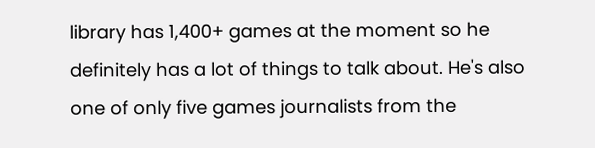library has 1,400+ games at the moment so he definitely has a lot of things to talk about. He's also one of only five games journalists from the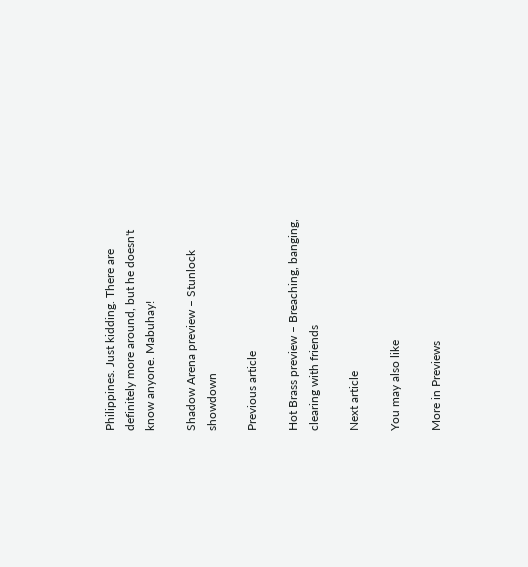Philippines. Just kidding. There are definitely more around, but he doesn't know anyone. Mabuhay!

Shadow Arena preview – Stunlock showdown

Previous article

Hot Brass preview – Breaching, banging, clearing with friends

Next article

You may also like

More in Previews